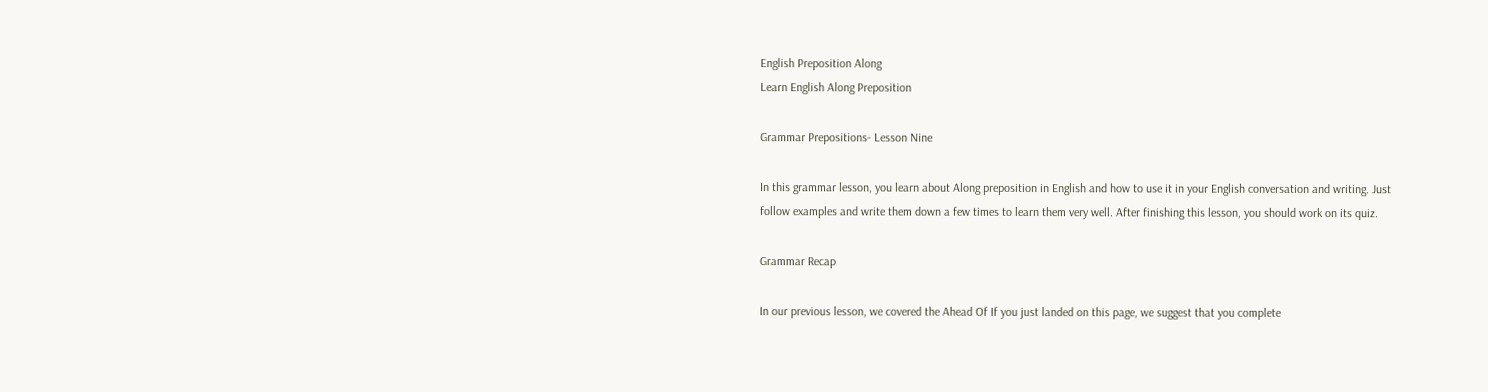English Preposition Along
Learn English Along Preposition

Grammar Prepositions- Lesson Nine

In this grammar lesson, you learn about Along preposition in English and how to use it in your English conversation and writing. Just follow examples and write them down a few times to learn them very well. After finishing this lesson, you should work on its quiz.

Grammar Recap

In our previous lesson, we covered the Ahead Of If you just landed on this page, we suggest that you complete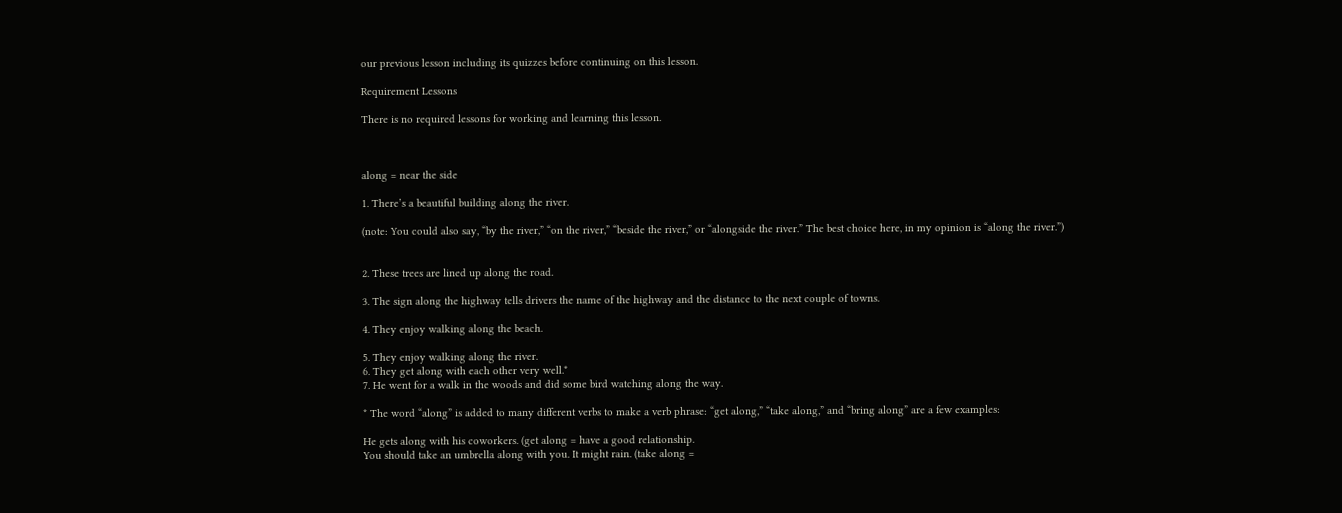our previous lesson including its quizzes before continuing on this lesson.

Requirement Lessons

There is no required lessons for working and learning this lesson.



along = near the side

1. There’s a beautiful building along the river.

(note: You could also say, “by the river,” “on the river,” “beside the river,” or “alongside the river.” The best choice here, in my opinion is “along the river.”)


2. These trees are lined up along the road.

3. The sign along the highway tells drivers the name of the highway and the distance to the next couple of towns.

4. They enjoy walking along the beach.

5. They enjoy walking along the river.
6. They get along with each other very well.*
7. He went for a walk in the woods and did some bird watching along the way.

* The word “along” is added to many different verbs to make a verb phrase: “get along,” “take along,” and “bring along” are a few examples:

He gets along with his coworkers. (get along = have a good relationship.
You should take an umbrella along with you. It might rain. (take along =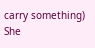carry something)
She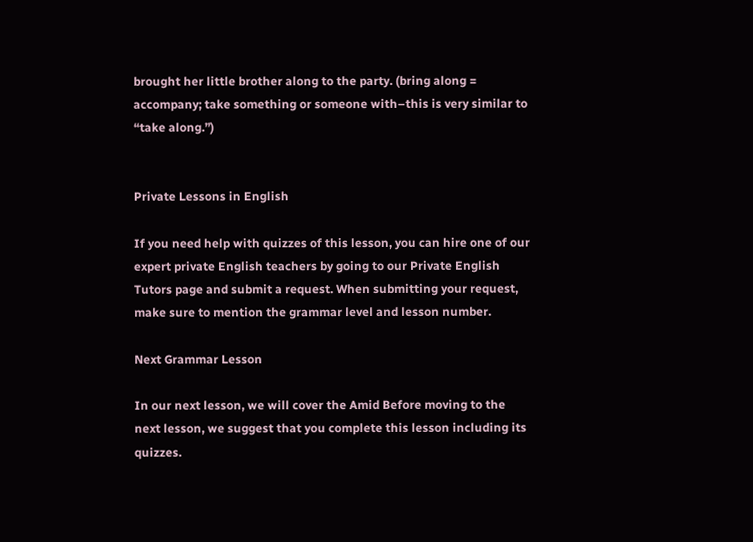brought her little brother along to the party. (bring along = accompany; take something or someone with–this is very similar to “take along.”)


Private Lessons in English

If you need help with quizzes of this lesson, you can hire one of our expert private English teachers by going to our Private English Tutors page and submit a request. When submitting your request, make sure to mention the grammar level and lesson number.

Next Grammar Lesson

In our next lesson, we will cover the Amid Before moving to the next lesson, we suggest that you complete this lesson including its quizzes.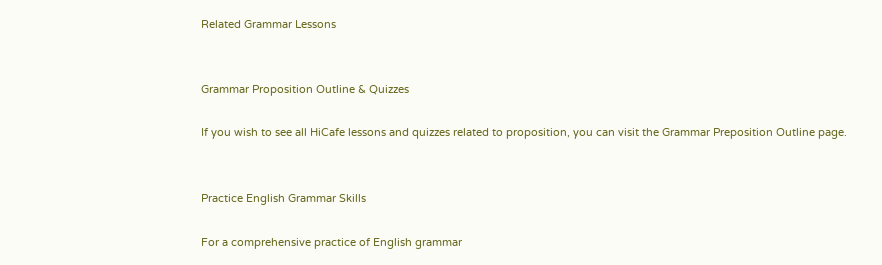Related Grammar Lessons


Grammar Proposition Outline & Quizzes

If you wish to see all HiCafe lessons and quizzes related to proposition, you can visit the Grammar Preposition Outline page.


Practice English Grammar Skills

For a comprehensive practice of English grammar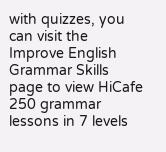with quizzes, you can visit the Improve English Grammar Skills page to view HiCafe 250 grammar lessons in 7 levels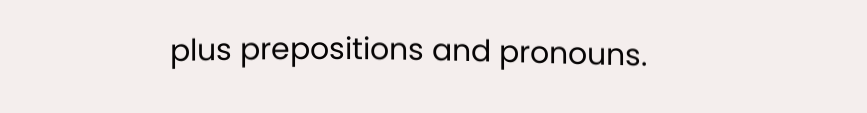plus prepositions and pronouns.